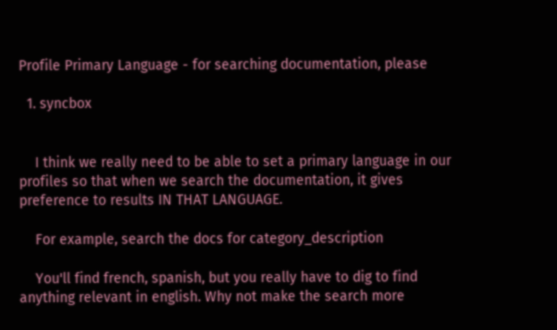Profile Primary Language - for searching documentation, please

  1. syncbox


    I think we really need to be able to set a primary language in our profiles so that when we search the documentation, it gives preference to results IN THAT LANGUAGE.

    For example, search the docs for category_description

    You'll find french, spanish, but you really have to dig to find anything relevant in english. Why not make the search more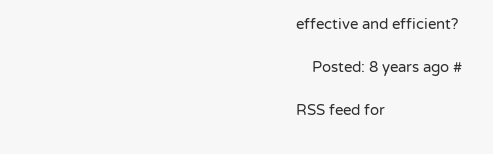effective and efficient?

    Posted: 8 years ago #

RSS feed for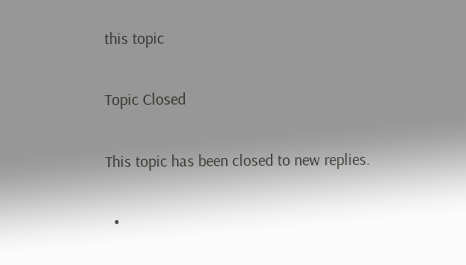this topic

Topic Closed

This topic has been closed to new replies.

  •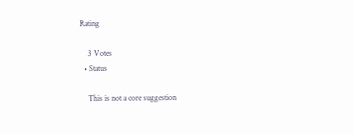Rating

    3 Votes
  • Status

    This is not a core suggestion